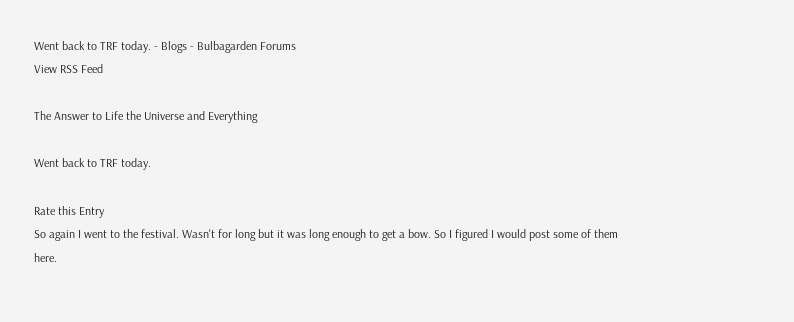Went back to TRF today. - Blogs - Bulbagarden Forums
View RSS Feed

The Answer to Life the Universe and Everything

Went back to TRF today.

Rate this Entry
So again I went to the festival. Wasn't for long but it was long enough to get a bow. So I figured I would post some of them here.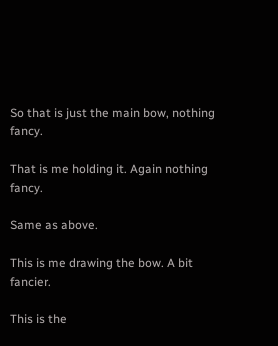So that is just the main bow, nothing fancy.

That is me holding it. Again nothing fancy.

Same as above.

This is me drawing the bow. A bit fancier.

This is the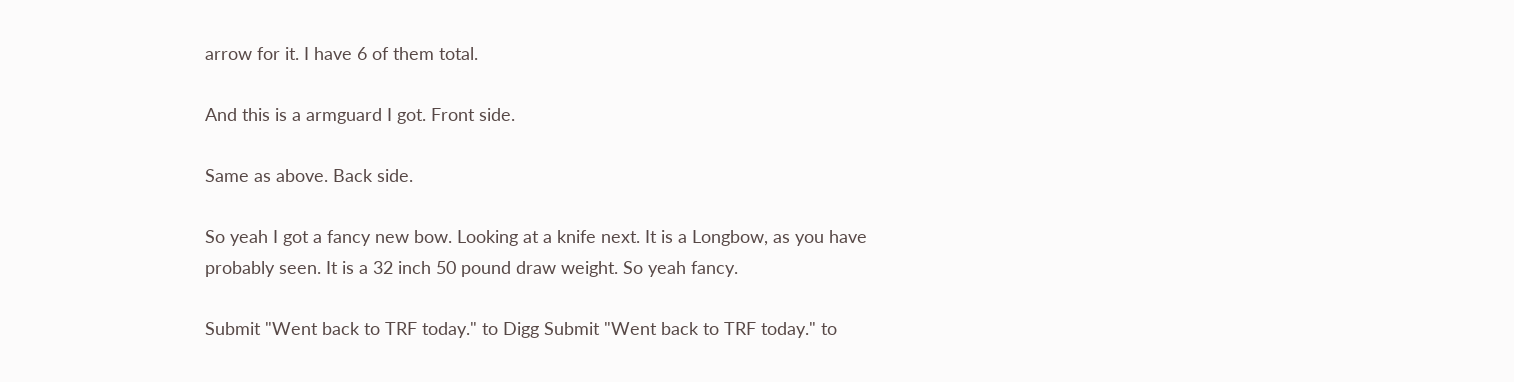arrow for it. I have 6 of them total.

And this is a armguard I got. Front side.

Same as above. Back side.

So yeah I got a fancy new bow. Looking at a knife next. It is a Longbow, as you have probably seen. It is a 32 inch 50 pound draw weight. So yeah fancy.

Submit "Went back to TRF today." to Digg Submit "Went back to TRF today." to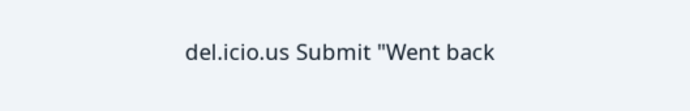del.icio.us Submit "Went back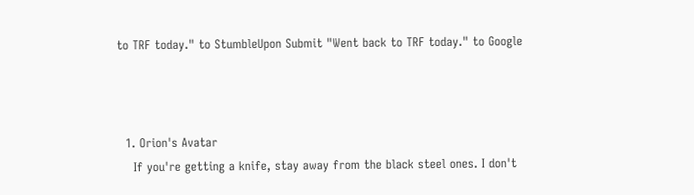to TRF today." to StumbleUpon Submit "Went back to TRF today." to Google



  1. Orion's Avatar
    If you're getting a knife, stay away from the black steel ones. I don't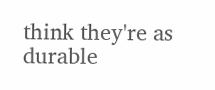think they're as durable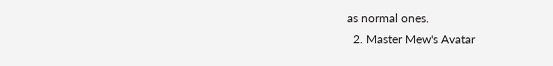as normal ones.
  2. Master Mew's Avatar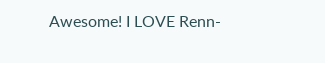Awesome! I LOVE Renn-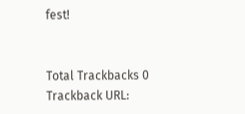fest!


Total Trackbacks 0
Trackback URL: